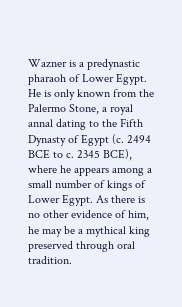Wazner is a predynastic pharaoh of Lower Egypt. He is only known from the Palermo Stone, a royal annal dating to the Fifth Dynasty of Egypt (c. 2494 BCE to c. 2345 BCE), where he appears among a small number of kings of Lower Egypt. As there is no other evidence of him, he may be a mythical king preserved through oral tradition.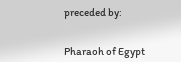preceded by:


Pharaoh of Egypt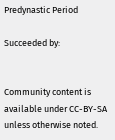Predynastic Period

Succeeded by:


Community content is available under CC-BY-SA unless otherwise noted.